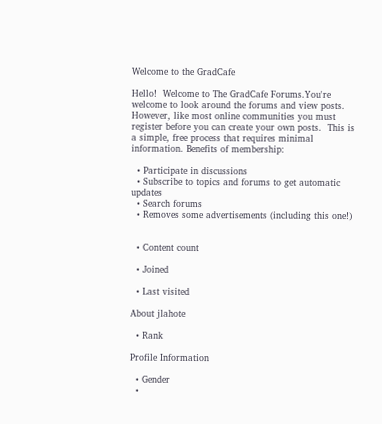Welcome to the GradCafe

Hello!  Welcome to The GradCafe Forums.You're welcome to look around the forums and view posts.  However, like most online communities you must register before you can create your own posts.  This is a simple, free process that requires minimal information. Benefits of membership:

  • Participate in discussions
  • Subscribe to topics and forums to get automatic updates
  • Search forums
  • Removes some advertisements (including this one!)


  • Content count

  • Joined

  • Last visited

About jlahote

  • Rank

Profile Information

  • Gender
  •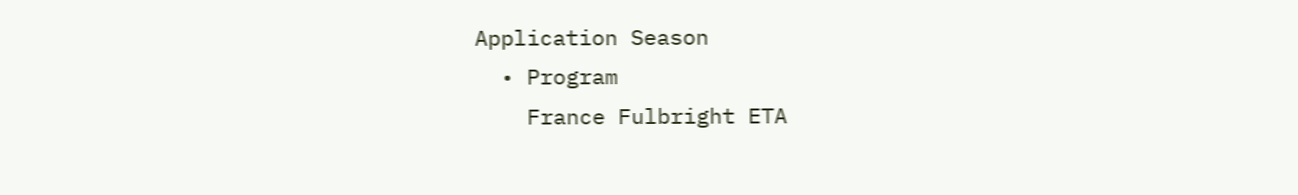Application Season
  • Program
    France Fulbright ETA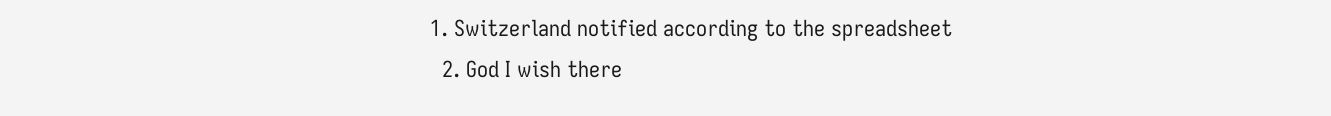1. Switzerland notified according to the spreadsheet
  2. God I wish there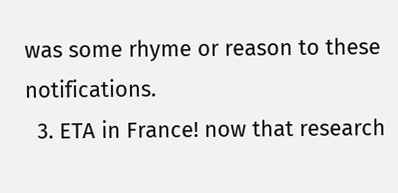was some rhyme or reason to these notifications.
  3. ETA in France! now that research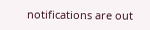notifications are out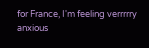for France, I'm feeling verrrrry anxious